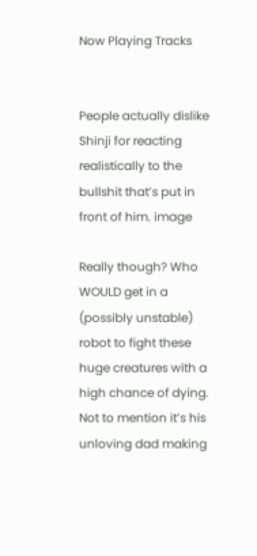Now Playing Tracks


People actually dislike Shinji for reacting realistically to the bullshit that’s put in front of him. image

Really though? Who WOULD get in a (possibly unstable) robot to fight these huge creatures with a high chance of dying. Not to mention it’s his unloving dad making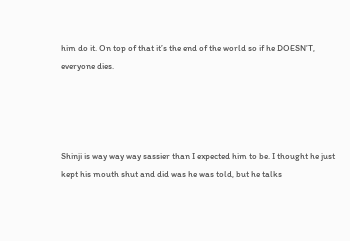him do it. On top of that it’s the end of the world so if he DOESN’T, everyone dies.




Shinji is way way way sassier than I expected him to be. I thought he just kept his mouth shut and did was he was told, but he talks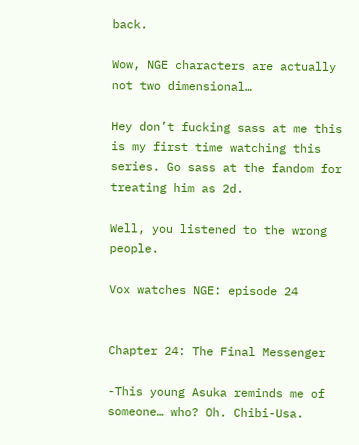back.

Wow, NGE characters are actually not two dimensional…

Hey don’t fucking sass at me this is my first time watching this series. Go sass at the fandom for treating him as 2d.

Well, you listened to the wrong people.

Vox watches NGE: episode 24


Chapter 24: The Final Messenger

-This young Asuka reminds me of someone… who? Oh. Chibi-Usa.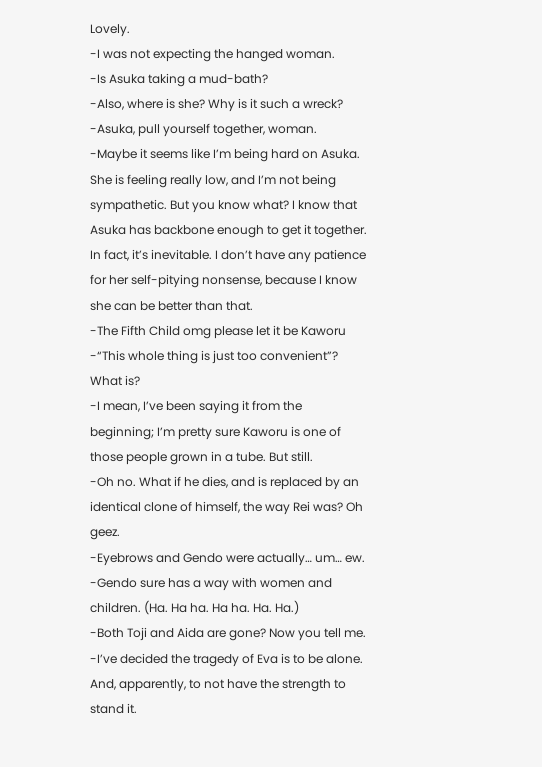Lovely.
-I was not expecting the hanged woman.
-Is Asuka taking a mud-bath?
-Also, where is she? Why is it such a wreck?
-Asuka, pull yourself together, woman.
-Maybe it seems like I’m being hard on Asuka. She is feeling really low, and I’m not being sympathetic. But you know what? I know that Asuka has backbone enough to get it together. In fact, it’s inevitable. I don’t have any patience for her self-pitying nonsense, because I know she can be better than that.
-The Fifth Child omg please let it be Kaworu
-“This whole thing is just too convenient”? What is?
-I mean, I’ve been saying it from the beginning; I’m pretty sure Kaworu is one of those people grown in a tube. But still.
-Oh no. What if he dies, and is replaced by an identical clone of himself, the way Rei was? Oh geez.
-Eyebrows and Gendo were actually… um… ew.
-Gendo sure has a way with women and children. (Ha. Ha ha. Ha ha. Ha. Ha.)
-Both Toji and Aida are gone? Now you tell me.
-I’ve decided the tragedy of Eva is to be alone. And, apparently, to not have the strength to stand it.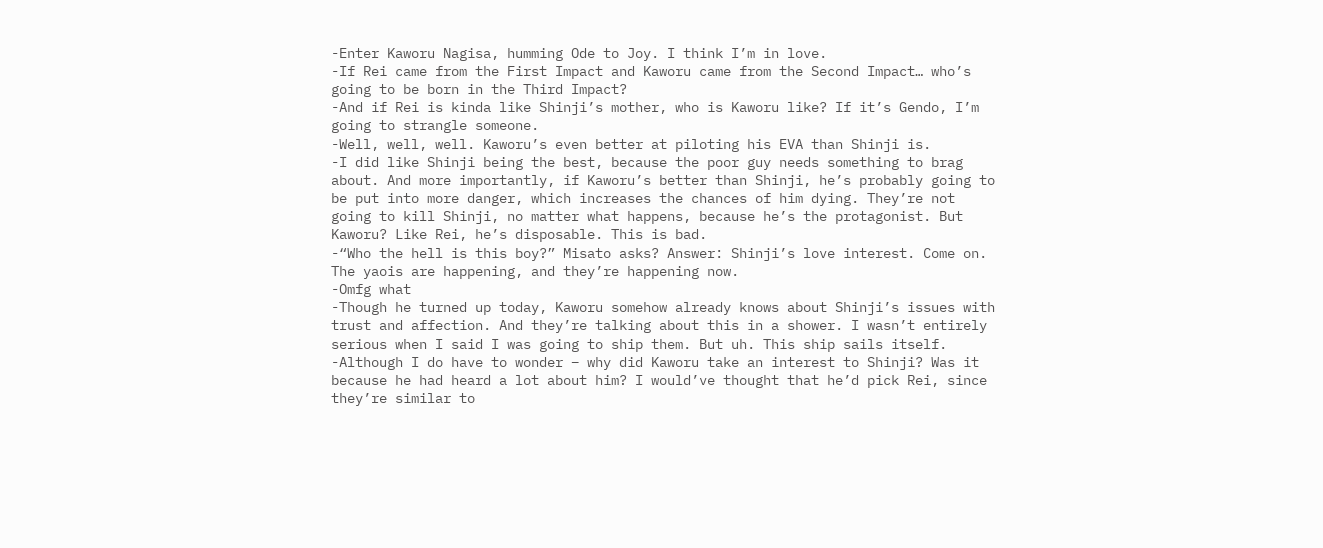-Enter Kaworu Nagisa, humming Ode to Joy. I think I’m in love.
-If Rei came from the First Impact and Kaworu came from the Second Impact… who’s going to be born in the Third Impact?
-And if Rei is kinda like Shinji’s mother, who is Kaworu like? If it’s Gendo, I’m going to strangle someone.
-Well, well, well. Kaworu’s even better at piloting his EVA than Shinji is.
-I did like Shinji being the best, because the poor guy needs something to brag about. And more importantly, if Kaworu’s better than Shinji, he’s probably going to be put into more danger, which increases the chances of him dying. They’re not going to kill Shinji, no matter what happens, because he’s the protagonist. But Kaworu? Like Rei, he’s disposable. This is bad.
-“Who the hell is this boy?” Misato asks? Answer: Shinji’s love interest. Come on. The yaois are happening, and they’re happening now.
-Omfg what
-Though he turned up today, Kaworu somehow already knows about Shinji’s issues with trust and affection. And they’re talking about this in a shower. I wasn’t entirely serious when I said I was going to ship them. But uh. This ship sails itself.
-Although I do have to wonder – why did Kaworu take an interest to Shinji? Was it because he had heard a lot about him? I would’ve thought that he’d pick Rei, since they’re similar to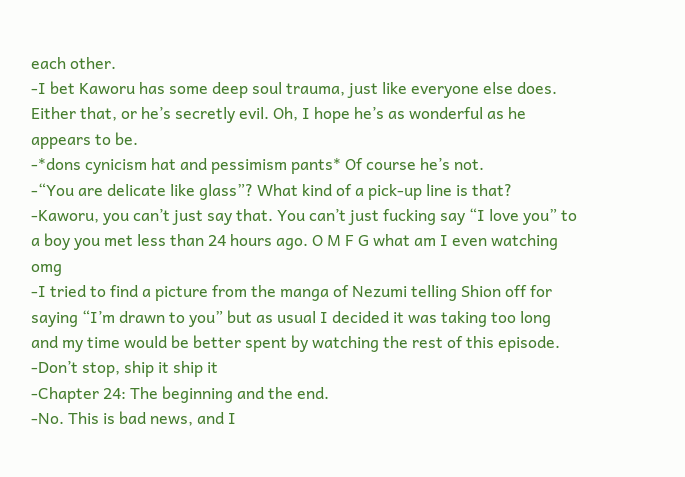each other.
-I bet Kaworu has some deep soul trauma, just like everyone else does. Either that, or he’s secretly evil. Oh, I hope he’s as wonderful as he appears to be.
-*dons cynicism hat and pessimism pants* Of course he’s not.
-“You are delicate like glass”? What kind of a pick-up line is that?
-Kaworu, you can’t just say that. You can’t just fucking say “I love you” to a boy you met less than 24 hours ago. O M F G what am I even watching omg
-I tried to find a picture from the manga of Nezumi telling Shion off for saying “I’m drawn to you” but as usual I decided it was taking too long and my time would be better spent by watching the rest of this episode.
-Don’t stop, ship it ship it
-Chapter 24: The beginning and the end.
-No. This is bad news, and I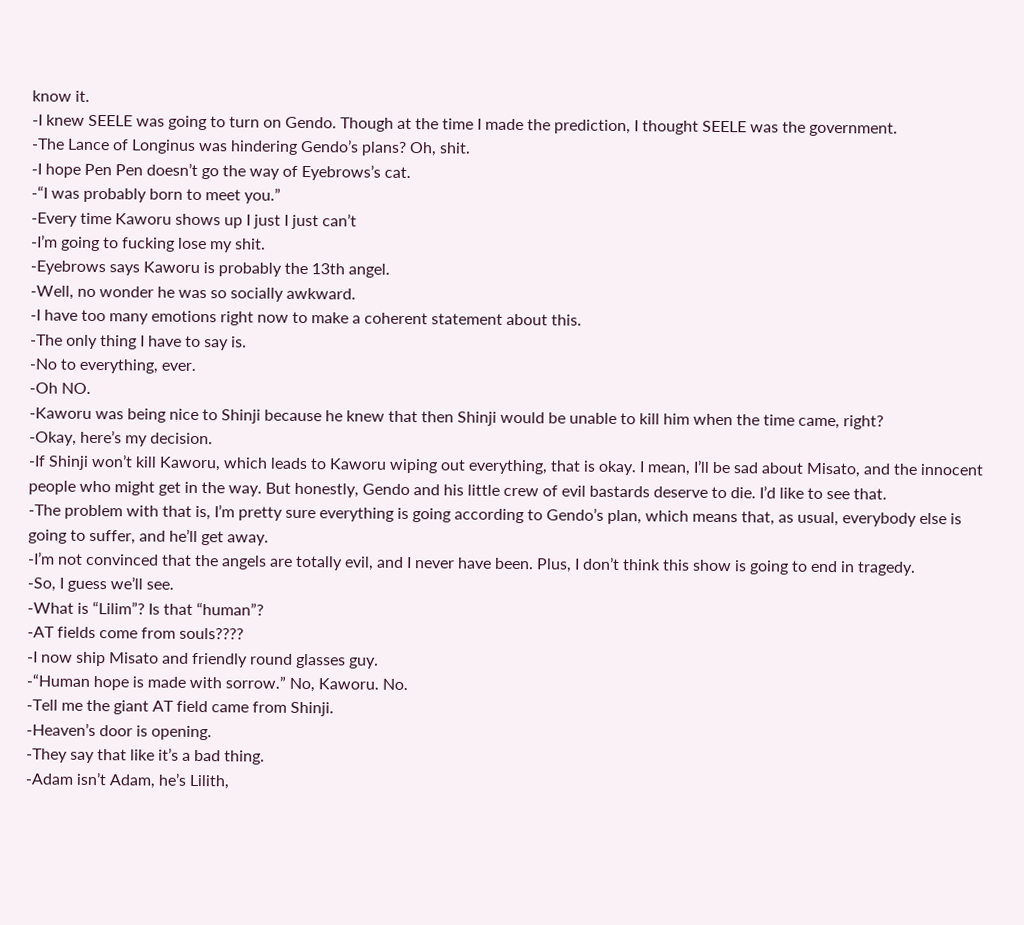know it.
-I knew SEELE was going to turn on Gendo. Though at the time I made the prediction, I thought SEELE was the government.
-The Lance of Longinus was hindering Gendo’s plans? Oh, shit.
-I hope Pen Pen doesn’t go the way of Eyebrows’s cat.
-“I was probably born to meet you.”
-Every time Kaworu shows up I just I just can’t
-I’m going to fucking lose my shit.
-Eyebrows says Kaworu is probably the 13th angel.
-Well, no wonder he was so socially awkward.
-I have too many emotions right now to make a coherent statement about this.
-The only thing I have to say is.
-No to everything, ever.
-Oh NO.
-Kaworu was being nice to Shinji because he knew that then Shinji would be unable to kill him when the time came, right?
-Okay, here’s my decision.
-If Shinji won’t kill Kaworu, which leads to Kaworu wiping out everything, that is okay. I mean, I’ll be sad about Misato, and the innocent people who might get in the way. But honestly, Gendo and his little crew of evil bastards deserve to die. I’d like to see that.
-The problem with that is, I’m pretty sure everything is going according to Gendo’s plan, which means that, as usual, everybody else is going to suffer, and he’ll get away.
-I’m not convinced that the angels are totally evil, and I never have been. Plus, I don’t think this show is going to end in tragedy.
-So, I guess we’ll see.
-What is “Lilim”? Is that “human”?
-AT fields come from souls????
-I now ship Misato and friendly round glasses guy.
-“Human hope is made with sorrow.” No, Kaworu. No.
-Tell me the giant AT field came from Shinji.
-Heaven’s door is opening.
-They say that like it’s a bad thing.
-Adam isn’t Adam, he’s Lilith,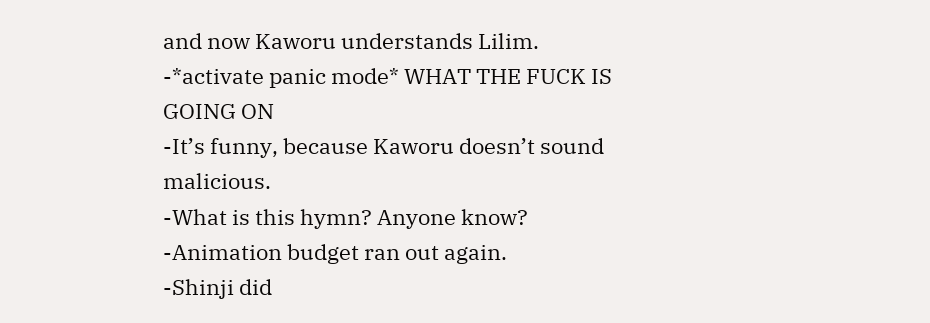and now Kaworu understands Lilim.
-*activate panic mode* WHAT THE FUCK IS GOING ON
-It’s funny, because Kaworu doesn’t sound malicious.
-What is this hymn? Anyone know?
-Animation budget ran out again.
-Shinji did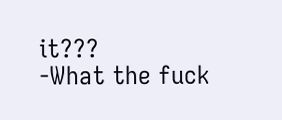it???
-What the fuck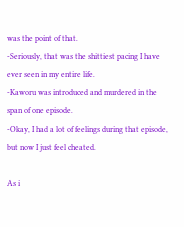was the point of that.
-Seriously, that was the shittiest pacing I have ever seen in my entire life.
-Kaworu was introduced and murdered in the span of one episode.
-Okay, I had a lot of feelings during that episode, but now I just feel cheated.

As i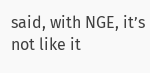said, with NGE, it’s not like it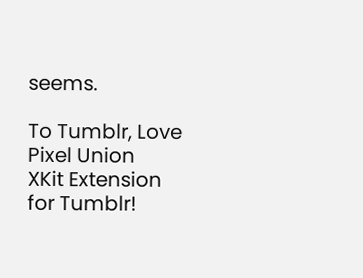seems.

To Tumblr, Love Pixel Union
XKit Extension for Tumblr!